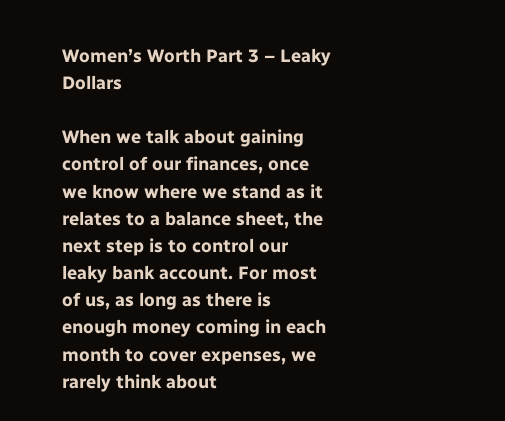Women’s Worth Part 3 – Leaky Dollars

When we talk about gaining control of our finances, once we know where we stand as it relates to a balance sheet, the next step is to control our leaky bank account. For most of us, as long as there is enough money coming in each month to cover expenses, we rarely think about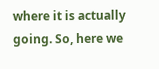where it is actually going. So, here we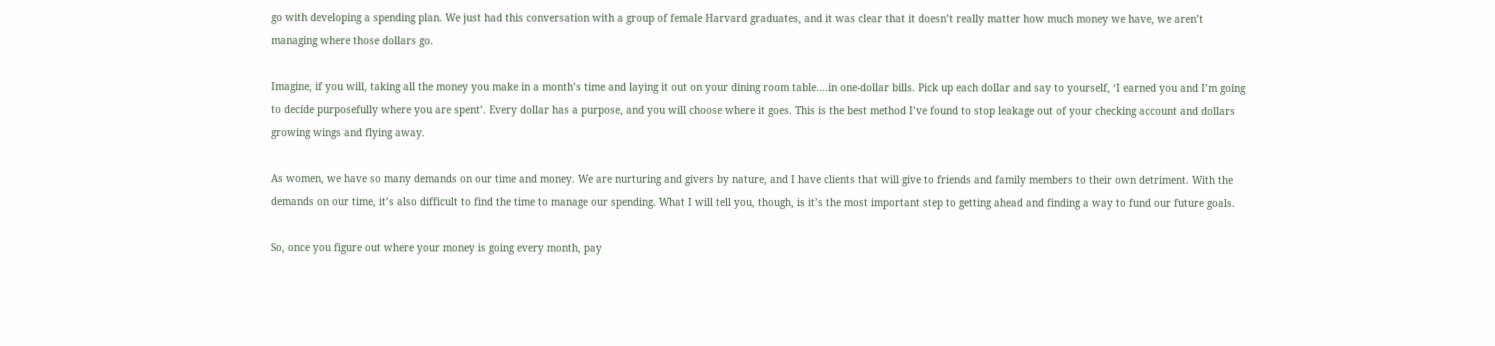go with developing a spending plan. We just had this conversation with a group of female Harvard graduates, and it was clear that it doesn’t really matter how much money we have, we aren’t managing where those dollars go.

Imagine, if you will, taking all the money you make in a month’s time and laying it out on your dining room table….in one-dollar bills. Pick up each dollar and say to yourself, ‘I earned you and I’m going to decide purposefully where you are spent’. Every dollar has a purpose, and you will choose where it goes. This is the best method I’ve found to stop leakage out of your checking account and dollars growing wings and flying away.

As women, we have so many demands on our time and money. We are nurturing and givers by nature, and I have clients that will give to friends and family members to their own detriment. With the demands on our time, it’s also difficult to find the time to manage our spending. What I will tell you, though, is it’s the most important step to getting ahead and finding a way to fund our future goals.

So, once you figure out where your money is going every month, pay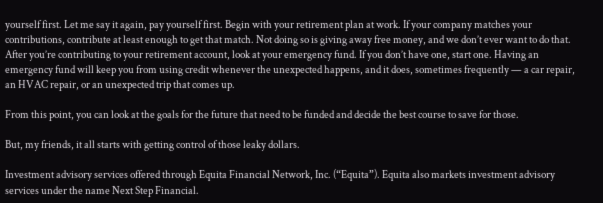yourself first. Let me say it again, pay yourself first. Begin with your retirement plan at work. If your company matches your contributions, contribute at least enough to get that match. Not doing so is giving away free money, and we don’t ever want to do that. After you’re contributing to your retirement account, look at your emergency fund. If you don’t have one, start one. Having an emergency fund will keep you from using credit whenever the unexpected happens, and it does, sometimes frequently — a car repair, an HVAC repair, or an unexpected trip that comes up.

From this point, you can look at the goals for the future that need to be funded and decide the best course to save for those.

But, my friends, it all starts with getting control of those leaky dollars.

Investment advisory services offered through Equita Financial Network, Inc. (“Equita”). Equita also markets investment advisory services under the name Next Step Financial.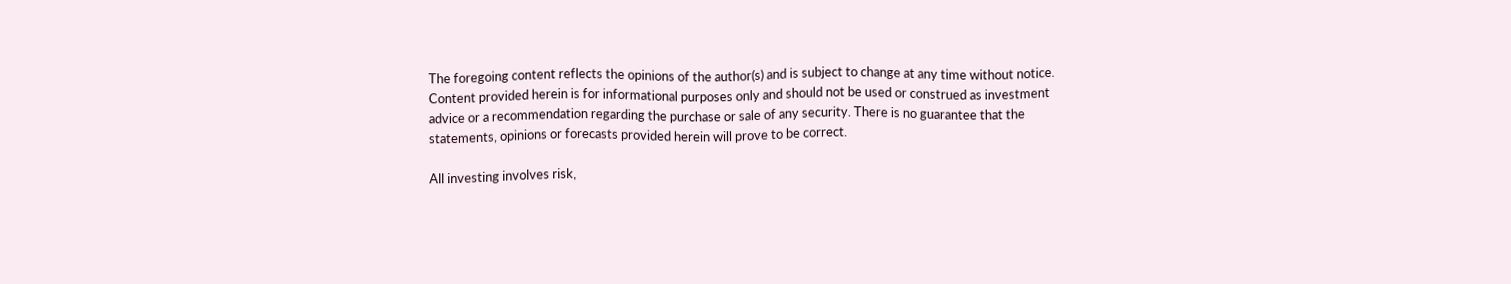The foregoing content reflects the opinions of the author(s) and is subject to change at any time without notice. Content provided herein is for informational purposes only and should not be used or construed as investment advice or a recommendation regarding the purchase or sale of any security. There is no guarantee that the statements, opinions or forecasts provided herein will prove to be correct.

All investing involves risk,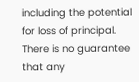including the potential for loss of principal. There is no guarantee that any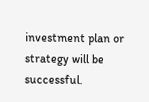investment plan or strategy will be successful.